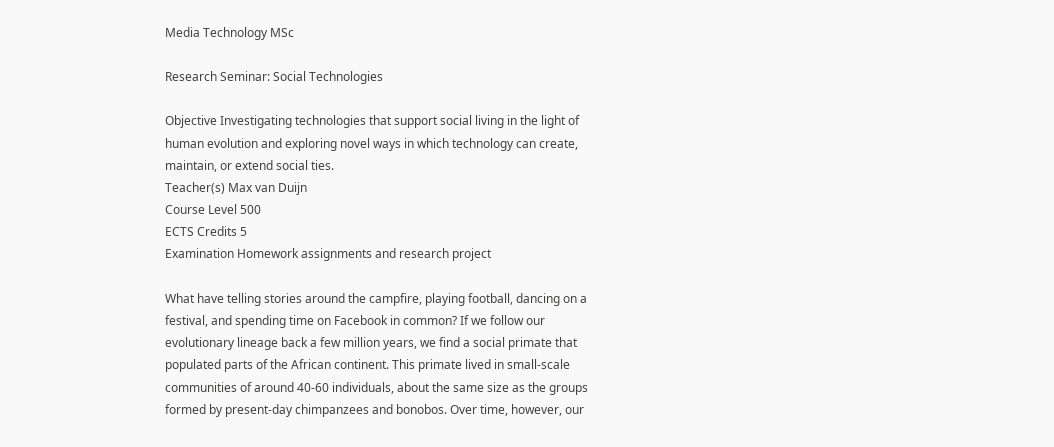Media Technology MSc

Research Seminar: Social Technologies

Objective Investigating technologies that support social living in the light of human evolution and exploring novel ways in which technology can create, maintain, or extend social ties.
Teacher(s) Max van Duijn
Course Level 500
ECTS Credits 5
Examination Homework assignments and research project

What have telling stories around the campfire, playing football, dancing on a festival, and spending time on Facebook in common? If we follow our evolutionary lineage back a few million years, we find a social primate that populated parts of the African continent. This primate lived in small-scale communities of around 40-60 individuals, about the same size as the groups formed by present-day chimpanzees and bonobos. Over time, however, our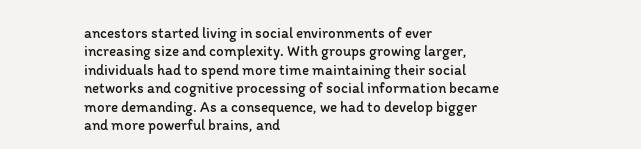ancestors started living in social environments of ever increasing size and complexity. With groups growing larger, individuals had to spend more time maintaining their social networks and cognitive processing of social information became more demanding. As a consequence, we had to develop bigger and more powerful brains, and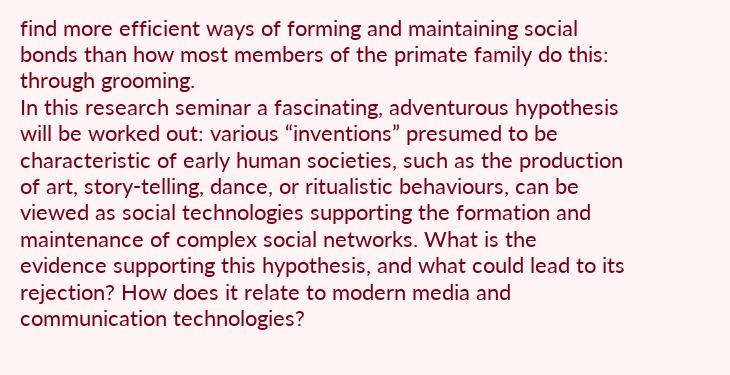find more efficient ways of forming and maintaining social bonds than how most members of the primate family do this: through grooming.
In this research seminar a fascinating, adventurous hypothesis will be worked out: various “inventions” presumed to be characteristic of early human societies, such as the production of art, story-telling, dance, or ritualistic behaviours, can be viewed as social technologies supporting the formation and maintenance of complex social networks. What is the evidence supporting this hypothesis, and what could lead to its rejection? How does it relate to modern media and communication technologies?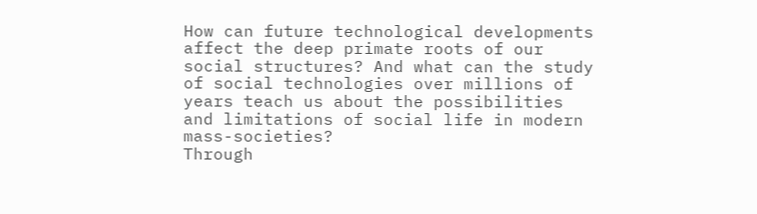How can future technological developments affect the deep primate roots of our social structures? And what can the study of social technologies over millions of years teach us about the possibilities and limitations of social life in modern mass-societies?
Through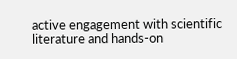active engagement with scientific literature and hands-on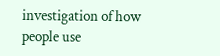investigation of how people use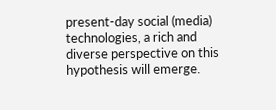present-day social (media) technologies, a rich and diverse perspective on this hypothesis will emerge.